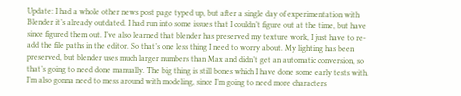Update: I had a whole other news post page typed up, but after a single day of experimentation with Blender it’s already outdated. I had run into some issues that I couldn’t figure out at the time, but have since figured them out. I’ve also learned that blender has preserved my texture work, I just have to re-add the file paths in the editor. So that’s one less thing I need to worry about. My lighting has been preserved, but blender uses much larger numbers than Max and didn’t get an automatic conversion, so that’s going to need done manually. The big thing is still bones which I have done some early tests with. I’m also gonna need to mess around with modeling, since I’m going to need more characters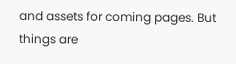and assets for coming pages. But things are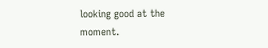looking good at the moment.